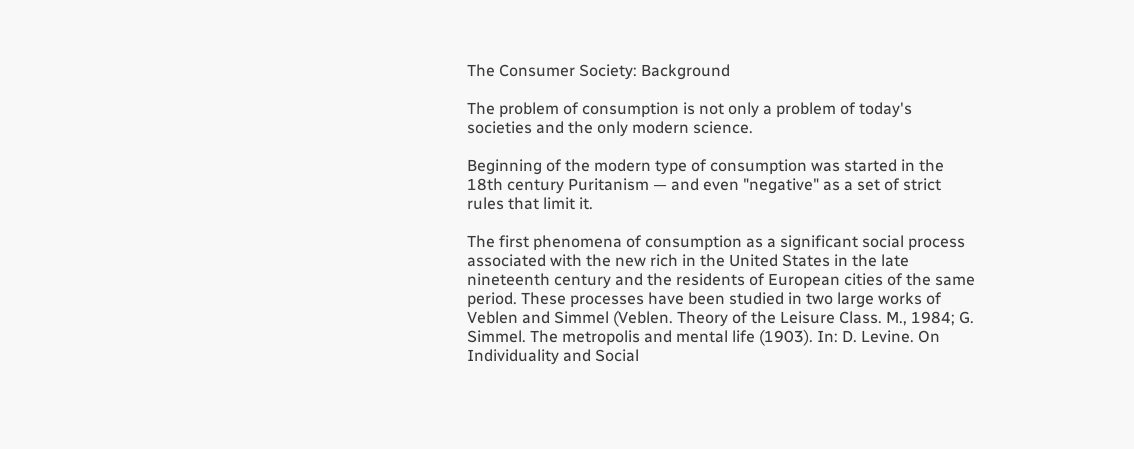The Consumer Society: Background

The problem of consumption is not only a problem of today's societies and the only modern science.

Beginning of the modern type of consumption was started in the 18th century Puritanism — and even "negative" as a set of strict rules that limit it.

The first phenomena of consumption as a significant social process associated with the new rich in the United States in the late nineteenth century and the residents of European cities of the same period. These processes have been studied in two large works of Veblen and Simmel (Veblen. Theory of the Leisure Class. M., 1984; G. Simmel. The metropolis and mental life (1903). In: D. Levine. On Individuality and Social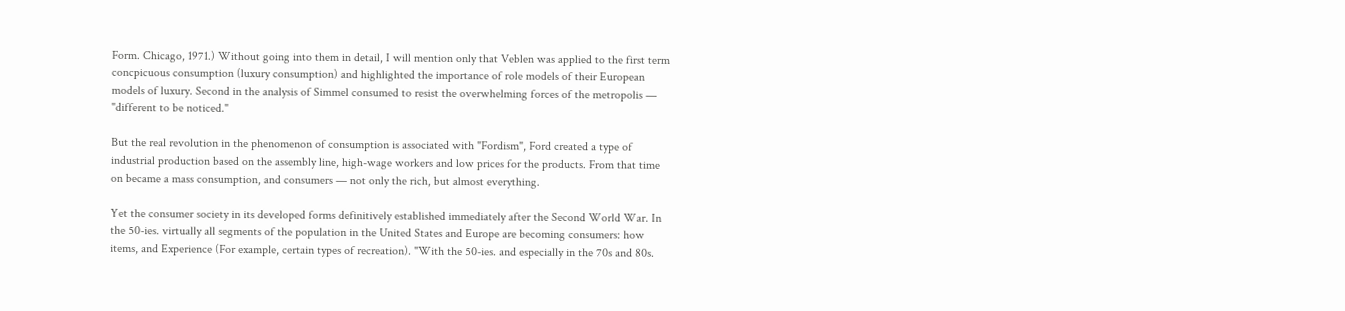Form. Chicago, 1971.) Without going into them in detail, I will mention only that Veblen was applied to the first term concpicuous consumption (luxury consumption) and highlighted the importance of role models of their European models of luxury. Second in the analysis of Simmel consumed to resist the overwhelming forces of the metropolis — "different to be noticed."

But the real revolution in the phenomenon of consumption is associated with "Fordism", Ford created a type of industrial production based on the assembly line, high-wage workers and low prices for the products. From that time on became a mass consumption, and consumers — not only the rich, but almost everything.

Yet the consumer society in its developed forms definitively established immediately after the Second World War. In the 50-ies. virtually all segments of the population in the United States and Europe are becoming consumers: how items, and Experience (For example, certain types of recreation). "With the 50-ies. and especially in the 70s and 80s.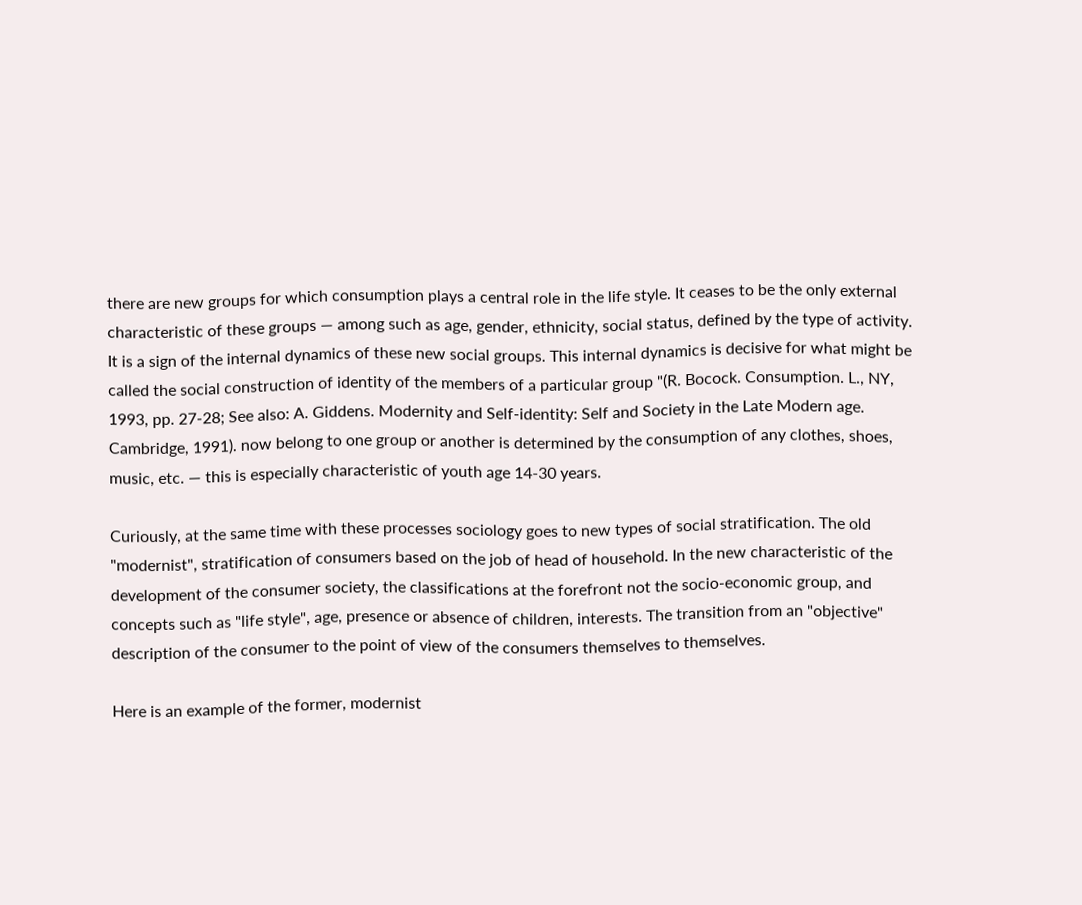there are new groups for which consumption plays a central role in the life style. It ceases to be the only external characteristic of these groups — among such as age, gender, ethnicity, social status, defined by the type of activity. It is a sign of the internal dynamics of these new social groups. This internal dynamics is decisive for what might be called the social construction of identity of the members of a particular group "(R. Bocock. Consumption. L., NY, 1993, pp. 27-28; See also: A. Giddens. Modernity and Self-identity: Self and Society in the Late Modern age. Cambridge, 1991). now belong to one group or another is determined by the consumption of any clothes, shoes, music, etc. — this is especially characteristic of youth age 14-30 years.

Curiously, at the same time with these processes sociology goes to new types of social stratification. The old "modernist", stratification of consumers based on the job of head of household. In the new characteristic of the development of the consumer society, the classifications at the forefront not the socio-economic group, and concepts such as "life style", age, presence or absence of children, interests. The transition from an "objective" description of the consumer to the point of view of the consumers themselves to themselves.

Here is an example of the former, modernist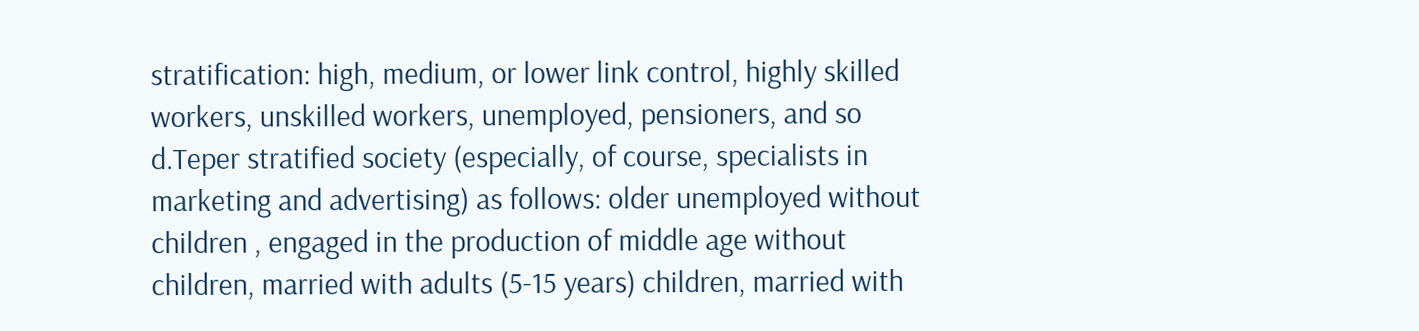stratification: high, medium, or lower link control, highly skilled workers, unskilled workers, unemployed, pensioners, and so d.Teper stratified society (especially, of course, specialists in marketing and advertising) as follows: older unemployed without children , engaged in the production of middle age without children, married with adults (5-15 years) children, married with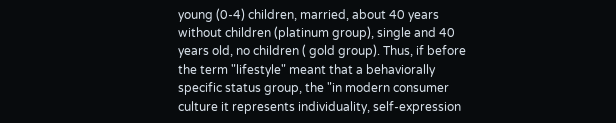young (0-4) children, married, about 40 years without children (platinum group), single and 40 years old, no children ( gold group). Thus, if before the term "lifestyle" meant that a behaviorally specific status group, the "in modern consumer culture it represents individuality, self-expression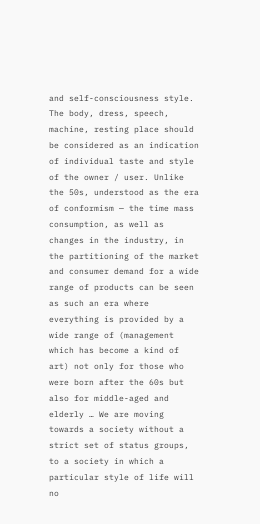and self-consciousness style. The body, dress, speech, machine, resting place should be considered as an indication of individual taste and style of the owner / user. Unlike the 50s, understood as the era of conformism — the time mass consumption, as well as changes in the industry, in the partitioning of the market and consumer demand for a wide range of products can be seen as such an era where everything is provided by a wide range of (management which has become a kind of art) not only for those who were born after the 60s but also for middle-aged and elderly … We are moving towards a society without a strict set of status groups, to a society in which a particular style of life will no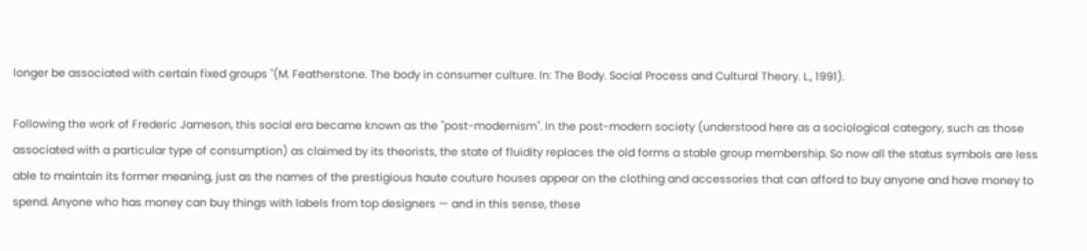longer be associated with certain fixed groups "(M. Featherstone. The body in consumer culture. In: The Body. Social Process and Cultural Theory. L., 1991).

Following the work of Frederic Jameson, this social era became known as the "post-modernism". In the post-modern society (understood here as a sociological category, such as those associated with a particular type of consumption) as claimed by its theorists, the state of fluidity replaces the old forms a stable group membership. So now all the status symbols are less able to maintain its former meaning, just as the names of the prestigious haute couture houses appear on the clothing and accessories that can afford to buy anyone and have money to spend. Anyone who has money can buy things with labels from top designers — and in this sense, these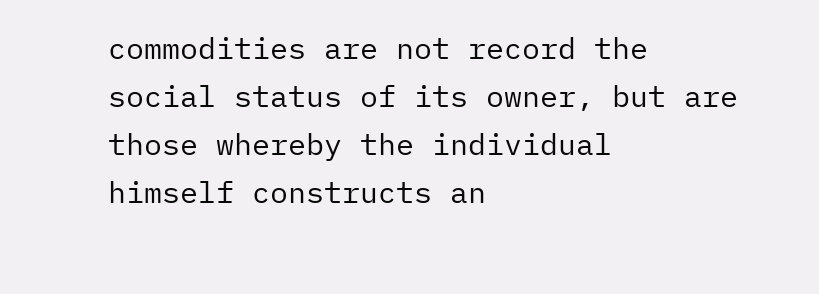commodities are not record the social status of its owner, but are those whereby the individual himself constructs an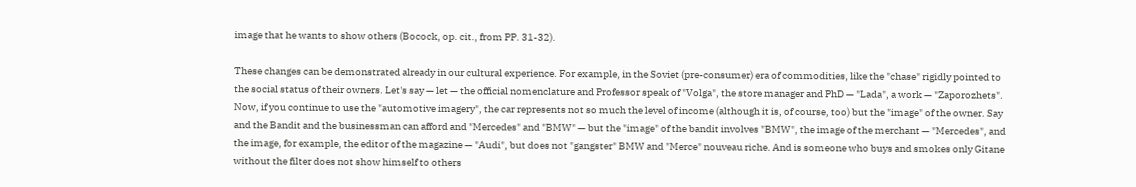image that he wants to show others (Bocock, op. cit., from PP. 31-32).

These changes can be demonstrated already in our cultural experience. For example, in the Soviet (pre-consumer) era of commodities, like the "chase" rigidly pointed to the social status of their owners. Let's say — let — the official nomenclature and Professor speak of "Volga", the store manager and PhD — "Lada", a work — "Zaporozhets". Now, if you continue to use the "automotive imagery", the car represents not so much the level of income (although it is, of course, too) but the "image" of the owner. Say and the Bandit and the businessman can afford and "Mercedes" and "BMW" — but the "image" of the bandit involves "BMW", the image of the merchant — "Mercedes", and the image, for example, the editor of the magazine — "Audi", but does not "gangster" BMW and "Merce" nouveau riche. And is someone who buys and smokes only Gitane without the filter does not show himself to others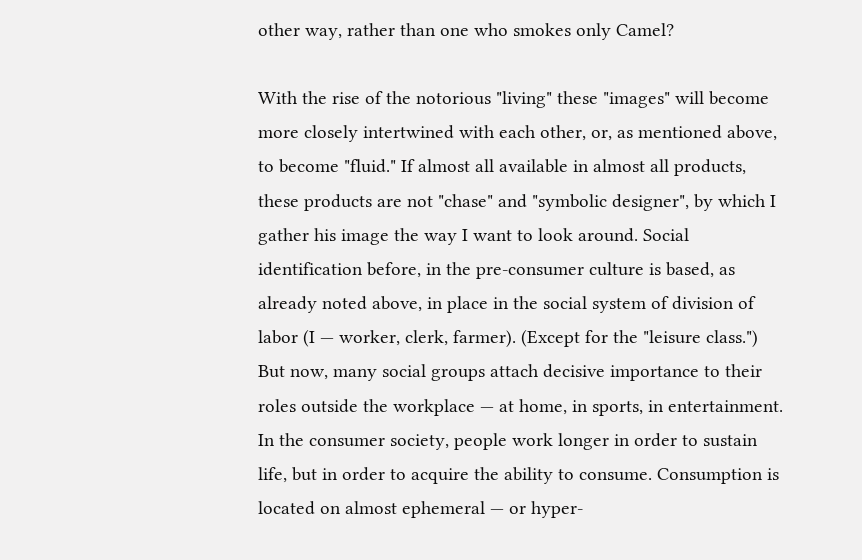other way, rather than one who smokes only Camel?

With the rise of the notorious "living" these "images" will become more closely intertwined with each other, or, as mentioned above, to become "fluid." If almost all available in almost all products, these products are not "chase" and "symbolic designer", by which I gather his image the way I want to look around. Social identification before, in the pre-consumer culture is based, as already noted above, in place in the social system of division of labor (I — worker, clerk, farmer). (Except for the "leisure class.") But now, many social groups attach decisive importance to their roles outside the workplace — at home, in sports, in entertainment. In the consumer society, people work longer in order to sustain life, but in order to acquire the ability to consume. Consumption is located on almost ephemeral — or hyper-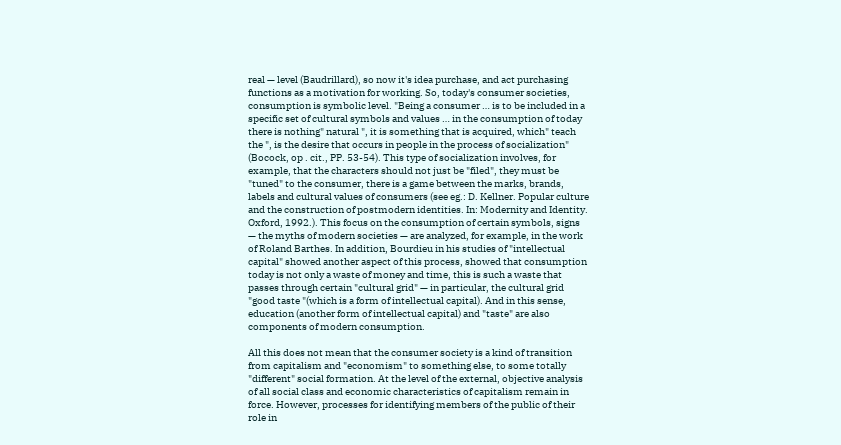real — level (Baudrillard), so now it's idea purchase, and act purchasing functions as a motivation for working. So, today's consumer societies, consumption is symbolic level. "Being a consumer … is to be included in a specific set of cultural symbols and values … in the consumption of today there is nothing" natural ", it is something that is acquired, which" teach the ", is the desire that occurs in people in the process of socialization" (Bocock, op . cit., PP. 53-54). This type of socialization involves, for example, that the characters should not just be "filed", they must be "tuned" to the consumer, there is a game between the marks, brands, labels and cultural values of consumers (see eg.: D. Kellner. Popular culture and the construction of postmodern identities. In: Modernity and Identity. Oxford, 1992.). This focus on the consumption of certain symbols, signs — the myths of modern societies — are analyzed, for example, in the work of Roland Barthes. In addition, Bourdieu in his studies of "intellectual capital" showed another aspect of this process, showed that consumption today is not only a waste of money and time, this is such a waste that passes through certain "cultural grid" — in particular, the cultural grid "good taste "(which is a form of intellectual capital). And in this sense, education (another form of intellectual capital) and "taste" are also components of modern consumption.

All this does not mean that the consumer society is a kind of transition from capitalism and "economism" to something else, to some totally "different" social formation. At the level of the external, objective analysis of all social class and economic characteristics of capitalism remain in force. However, processes for identifying members of the public of their role in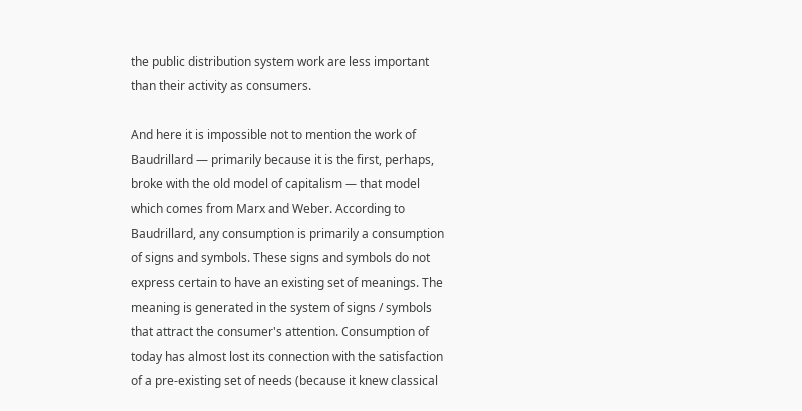the public distribution system work are less important than their activity as consumers.

And here it is impossible not to mention the work of Baudrillard — primarily because it is the first, perhaps, broke with the old model of capitalism — that model which comes from Marx and Weber. According to Baudrillard, any consumption is primarily a consumption of signs and symbols. These signs and symbols do not express certain to have an existing set of meanings. The meaning is generated in the system of signs / symbols that attract the consumer's attention. Consumption of today has almost lost its connection with the satisfaction of a pre-existing set of needs (because it knew classical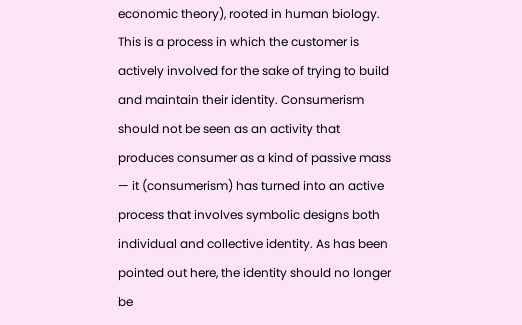economic theory), rooted in human biology. This is a process in which the customer is actively involved for the sake of trying to build and maintain their identity. Consumerism should not be seen as an activity that produces consumer as a kind of passive mass — it (consumerism) has turned into an active process that involves symbolic designs both individual and collective identity. As has been pointed out here, the identity should no longer be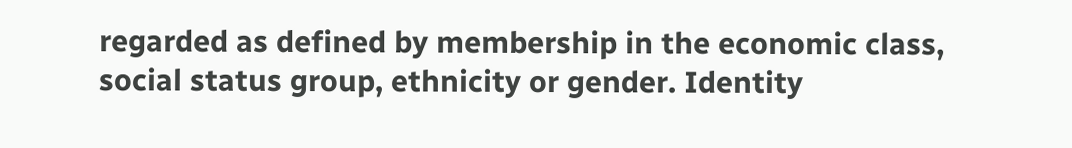regarded as defined by membership in the economic class, social status group, ethnicity or gender. Identity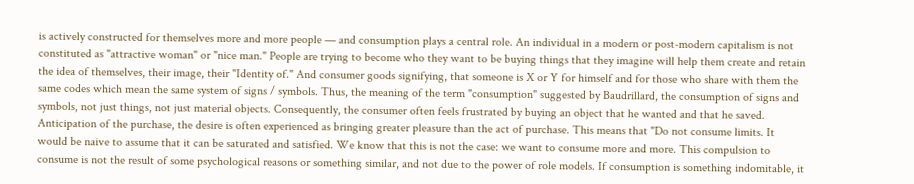is actively constructed for themselves more and more people — and consumption plays a central role. An individual in a modern or post-modern capitalism is not constituted as "attractive woman" or "nice man." People are trying to become who they want to be buying things that they imagine will help them create and retain the idea of themselves, their image, their "Identity of." And consumer goods signifying, that someone is X or Y for himself and for those who share with them the same codes which mean the same system of signs / symbols. Thus, the meaning of the term "consumption" suggested by Baudrillard, the consumption of signs and symbols, not just things, not just material objects. Consequently, the consumer often feels frustrated by buying an object that he wanted and that he saved. Anticipation of the purchase, the desire is often experienced as bringing greater pleasure than the act of purchase. This means that "Do not consume limits. It would be naive to assume that it can be saturated and satisfied. We know that this is not the case: we want to consume more and more. This compulsion to consume is not the result of some psychological reasons or something similar, and not due to the power of role models. If consumption is something indomitable, it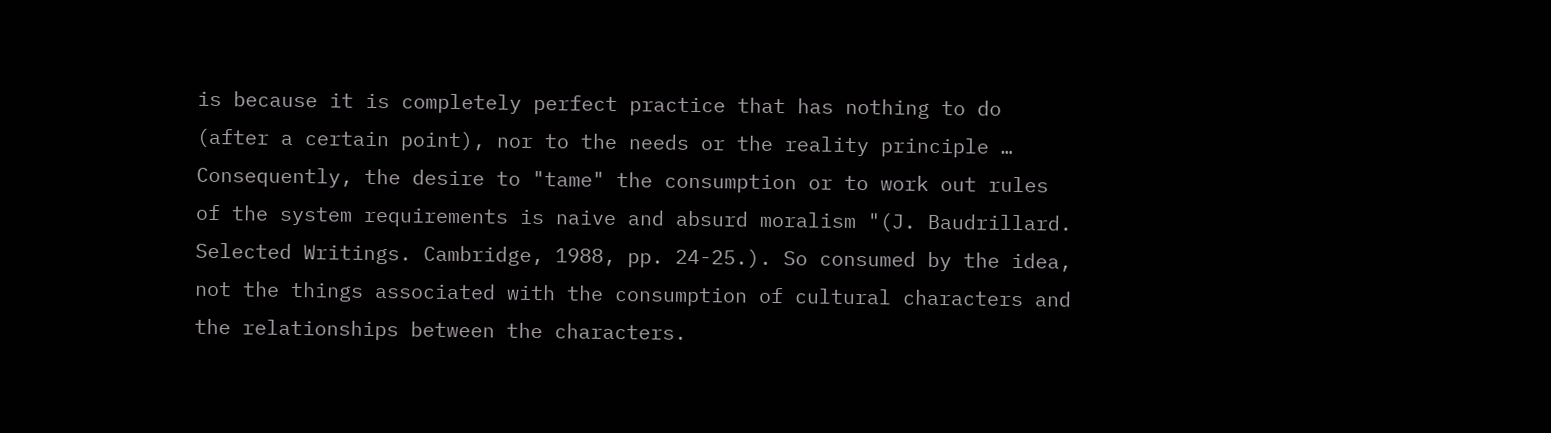is because it is completely perfect practice that has nothing to do (after a certain point), nor to the needs or the reality principle … Consequently, the desire to "tame" the consumption or to work out rules of the system requirements is naive and absurd moralism "(J. Baudrillard. Selected Writings. Cambridge, 1988, pp. 24-25.). So consumed by the idea, not the things associated with the consumption of cultural characters and the relationships between the characters.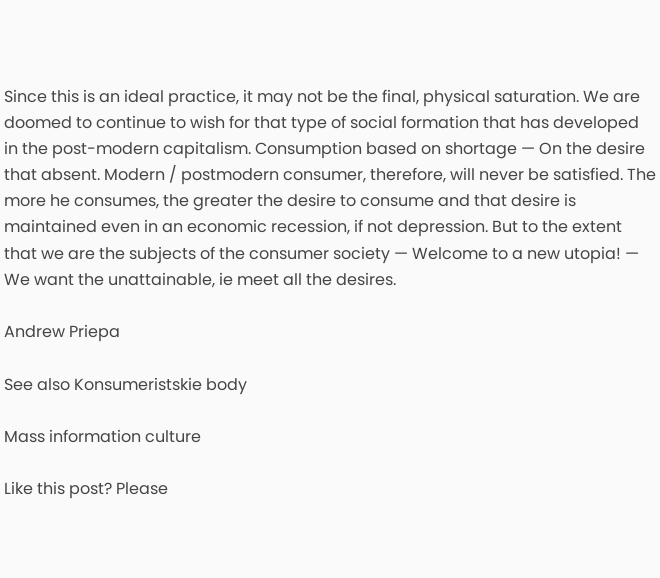Since this is an ideal practice, it may not be the final, physical saturation. We are doomed to continue to wish for that type of social formation that has developed in the post-modern capitalism. Consumption based on shortage — On the desire that absent. Modern / postmodern consumer, therefore, will never be satisfied. The more he consumes, the greater the desire to consume and that desire is maintained even in an economic recession, if not depression. But to the extent that we are the subjects of the consumer society — Welcome to a new utopia! — We want the unattainable, ie meet all the desires.

Andrew Priepa

See also Konsumeristskie body

Mass information culture

Like this post? Please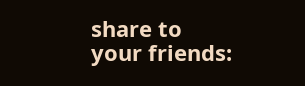share to your friends: